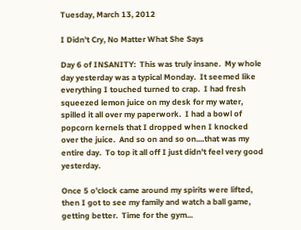Tuesday, March 13, 2012

I Didn't Cry, No Matter What She Says

Day 6 of INSANITY:  This was truly insane.  My whole day yesterday was a typical Monday.  It seemed like everything I touched turned to crap.  I had fresh squeezed lemon juice on my desk for my water, spilled it all over my paperwork.  I had a bowl of popcorn kernels that I dropped when I knocked over the juice.  And so on and so on....that was my entire day.  To top it all off I just didn't feel very good yesterday.

Once 5 o'clock came around my spirits were lifted, then I got to see my family and watch a ball game, getting better.  Time for the gym...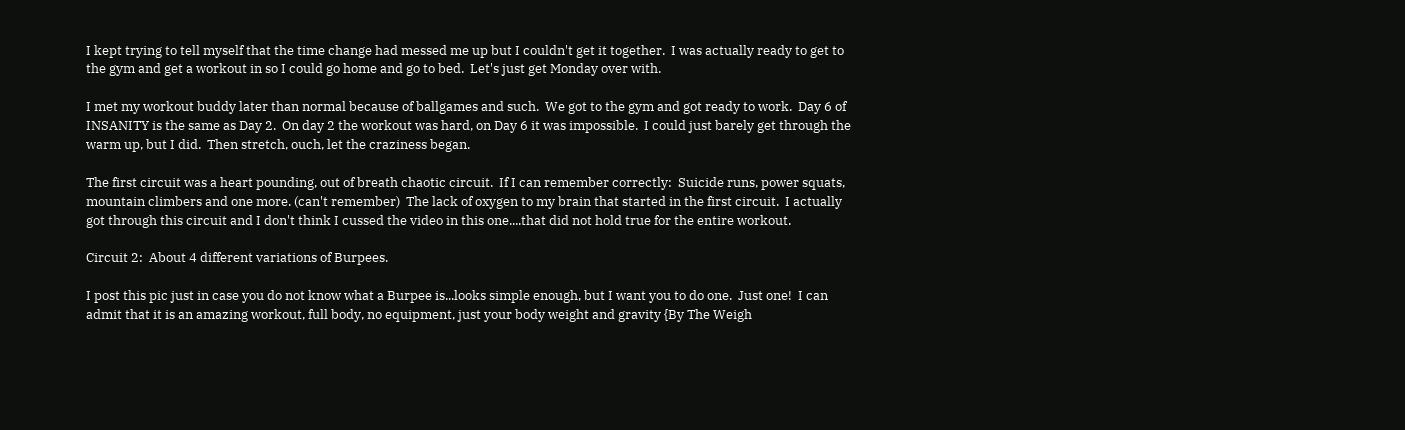I kept trying to tell myself that the time change had messed me up but I couldn't get it together.  I was actually ready to get to the gym and get a workout in so I could go home and go to bed.  Let's just get Monday over with.

I met my workout buddy later than normal because of ballgames and such.  We got to the gym and got ready to work.  Day 6 of INSANITY is the same as Day 2.  On day 2 the workout was hard, on Day 6 it was impossible.  I could just barely get through the warm up, but I did.  Then stretch, ouch, let the craziness began.

The first circuit was a heart pounding, out of breath chaotic circuit.  If I can remember correctly:  Suicide runs, power squats, mountain climbers and one more. (can't remember)  The lack of oxygen to my brain that started in the first circuit.  I actually got through this circuit and I don't think I cussed the video in this one....that did not hold true for the entire workout.

Circuit 2:  About 4 different variations of Burpees.

I post this pic just in case you do not know what a Burpee is...looks simple enough, but I want you to do one.  Just one!  I can admit that it is an amazing workout, full body, no equipment, just your body weight and gravity {By The Weigh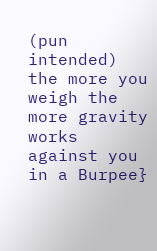(pun intended) the more you weigh the more gravity works against you in a Burpee}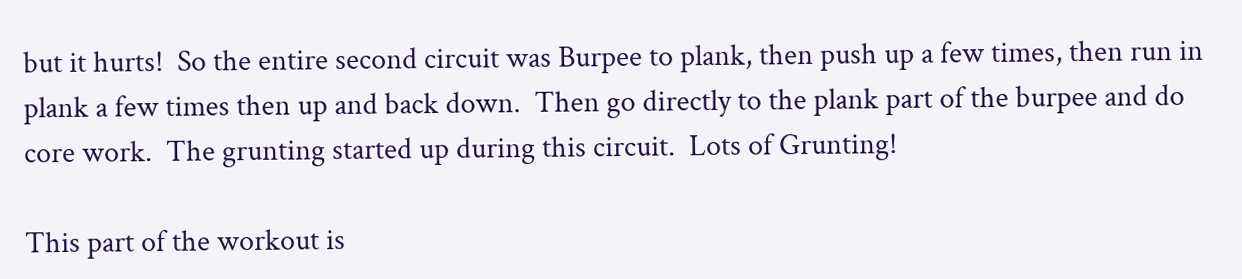but it hurts!  So the entire second circuit was Burpee to plank, then push up a few times, then run in plank a few times then up and back down.  Then go directly to the plank part of the burpee and do core work.  The grunting started up during this circuit.  Lots of Grunting!

This part of the workout is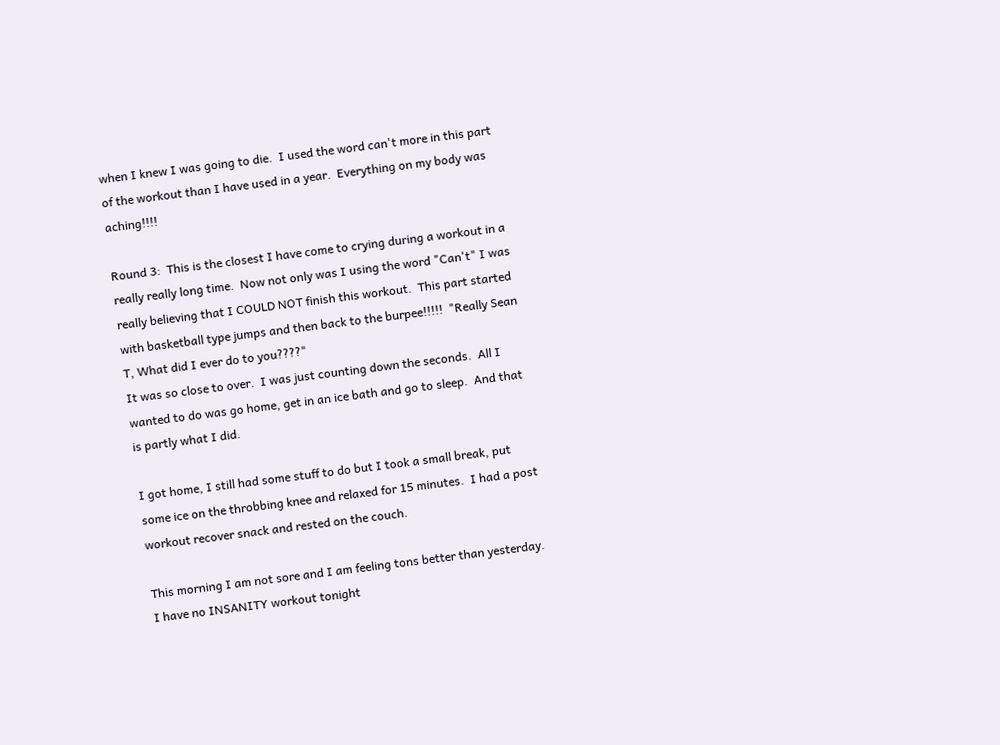when I knew I was going to die.  I used the word can't more in this part of the workout than I have used in a year.  Everything on my body was aching!!!!

Round 3:  This is the closest I have come to crying during a workout in a really really long time.  Now not only was I using the word "Can't" I was really believing that I COULD NOT finish this workout.  This part started with basketball type jumps and then back to the burpee!!!!!  "Really Sean T, What did I ever do to you????"
It was so close to over.  I was just counting down the seconds.  All I wanted to do was go home, get in an ice bath and go to sleep.  And that is partly what I did.

I got home, I still had some stuff to do but I took a small break, put some ice on the throbbing knee and relaxed for 15 minutes.  I had a post workout recover snack and rested on the couch.

This morning I am not sore and I am feeling tons better than yesterday.  I have no INSANITY workout tonight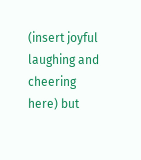(insert joyful laughing and cheering here) but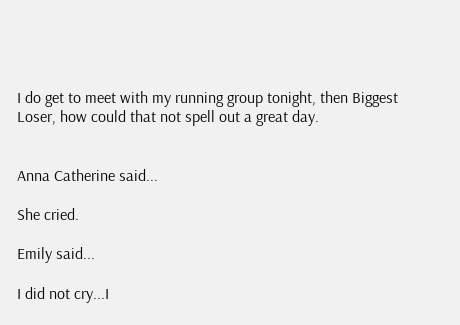I do get to meet with my running group tonight, then Biggest Loser, how could that not spell out a great day.


Anna Catherine said...

She cried.

Emily said...

I did not cry...I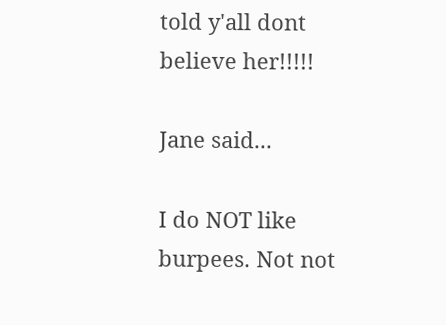told y'all dont believe her!!!!!

Jane said...

I do NOT like burpees. Not not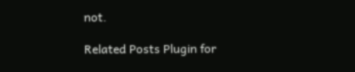not.

Related Posts Plugin for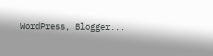WordPress, Blogger...